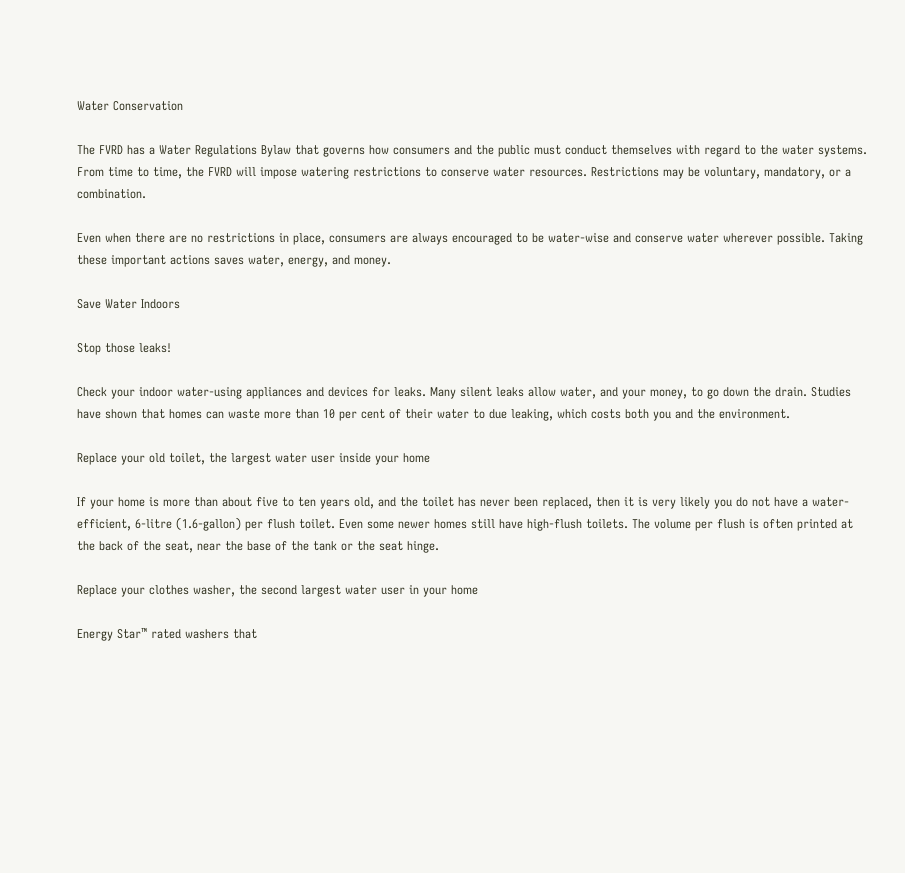Water Conservation

The FVRD has a Water Regulations Bylaw that governs how consumers and the public must conduct themselves with regard to the water systems. From time to time, the FVRD will impose watering restrictions to conserve water resources. Restrictions may be voluntary, mandatory, or a combination.

Even when there are no restrictions in place, consumers are always encouraged to be water-wise and conserve water wherever possible. Taking these important actions saves water, energy, and money.

Save Water Indoors

Stop those leaks!

Check your indoor water-using appliances and devices for leaks. Many silent leaks allow water, and your money, to go down the drain. Studies have shown that homes can waste more than 10 per cent of their water to due leaking, which costs both you and the environment.

Replace your old toilet, the largest water user inside your home

If your home is more than about five to ten years old, and the toilet has never been replaced, then it is very likely you do not have a water-efficient, 6-litre (1.6-gallon) per flush toilet. Even some newer homes still have high-flush toilets. The volume per flush is often printed at the back of the seat, near the base of the tank or the seat hinge.

Replace your clothes washer, the second largest water user in your home

Energy Star™ rated washers that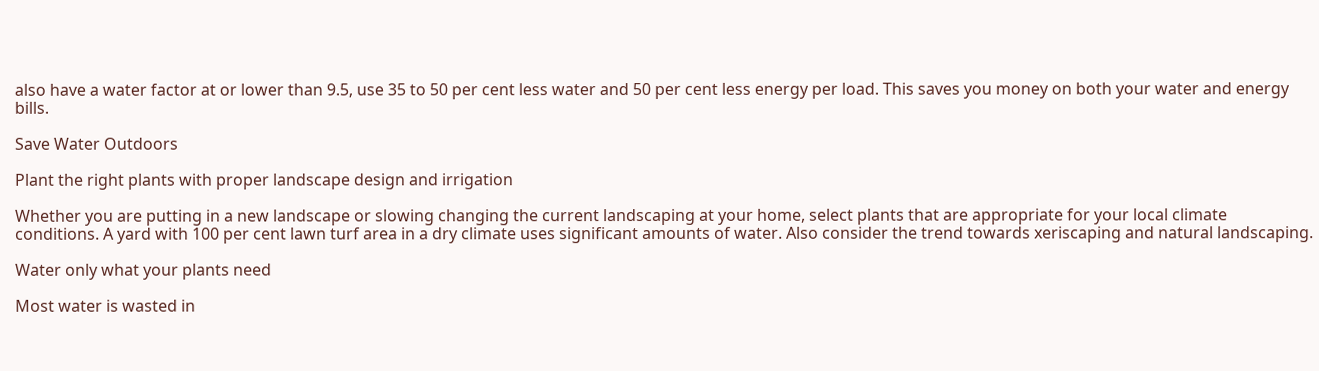also have a water factor at or lower than 9.5, use 35 to 50 per cent less water and 50 per cent less energy per load. This saves you money on both your water and energy bills.

Save Water Outdoors

Plant the right plants with proper landscape design and irrigation

Whether you are putting in a new landscape or slowing changing the current landscaping at your home, select plants that are appropriate for your local climate conditions. A yard with 100 per cent lawn turf area in a dry climate uses significant amounts of water. Also consider the trend towards xeriscaping and natural landscaping.

Water only what your plants need

Most water is wasted in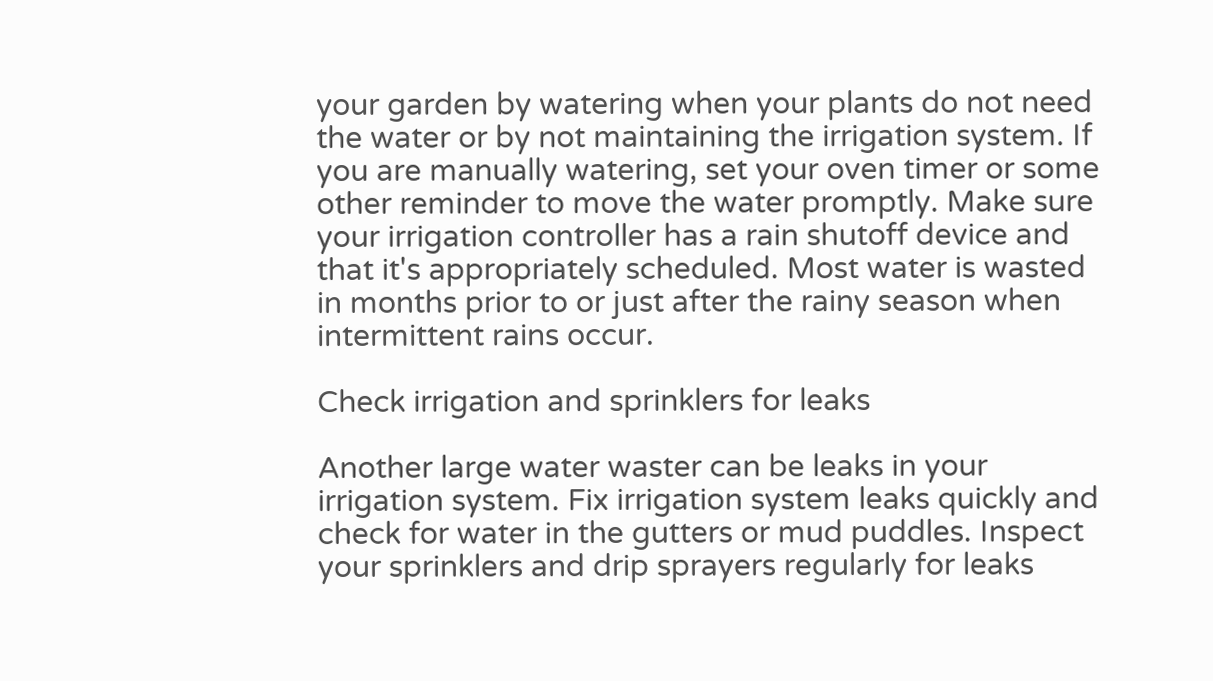your garden by watering when your plants do not need the water or by not maintaining the irrigation system. If you are manually watering, set your oven timer or some other reminder to move the water promptly. Make sure your irrigation controller has a rain shutoff device and that it's appropriately scheduled. Most water is wasted in months prior to or just after the rainy season when intermittent rains occur.

Check irrigation and sprinklers for leaks

Another large water waster can be leaks in your irrigation system. Fix irrigation system leaks quickly and check for water in the gutters or mud puddles. Inspect your sprinklers and drip sprayers regularly for leaks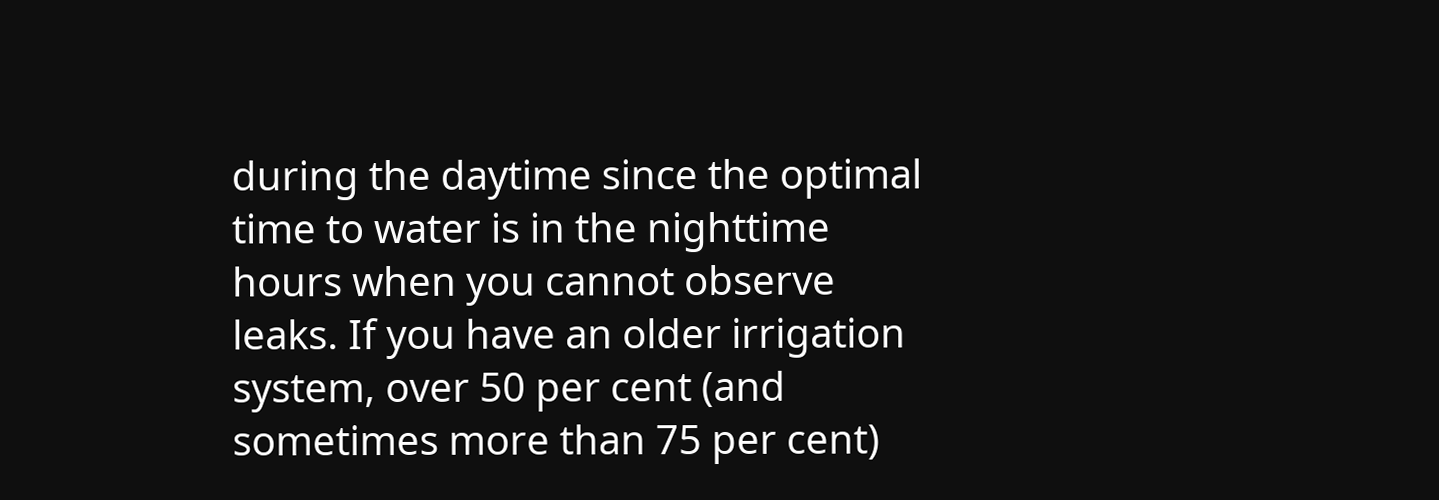during the daytime since the optimal time to water is in the nighttime hours when you cannot observe leaks. If you have an older irrigation system, over 50 per cent (and sometimes more than 75 per cent)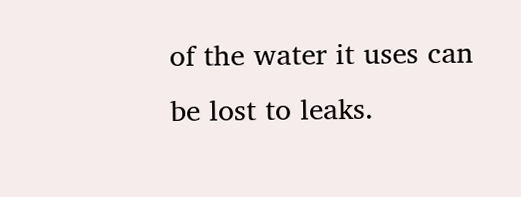of the water it uses can be lost to leaks.